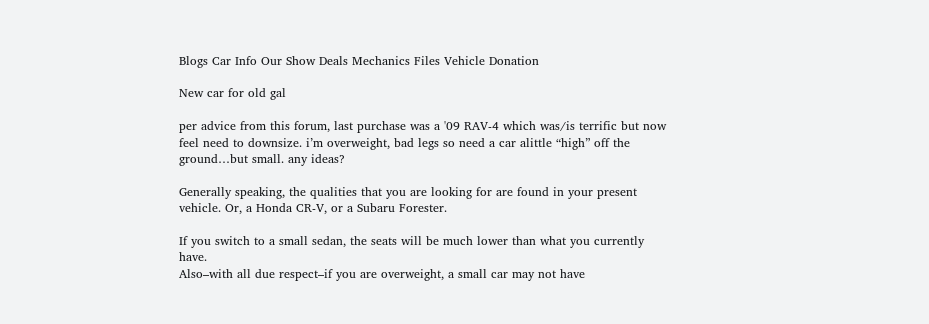Blogs Car Info Our Show Deals Mechanics Files Vehicle Donation

New car for old gal

per advice from this forum, last purchase was a '09 RAV-4 which was/is terrific but now feel need to downsize. i’m overweight, bad legs so need a car alittle “high” off the ground…but small. any ideas?

Generally speaking, the qualities that you are looking for are found in your present vehicle. Or, a Honda CR-V, or a Subaru Forester.

If you switch to a small sedan, the seats will be much lower than what you currently have.
Also–with all due respect–if you are overweight, a small car may not have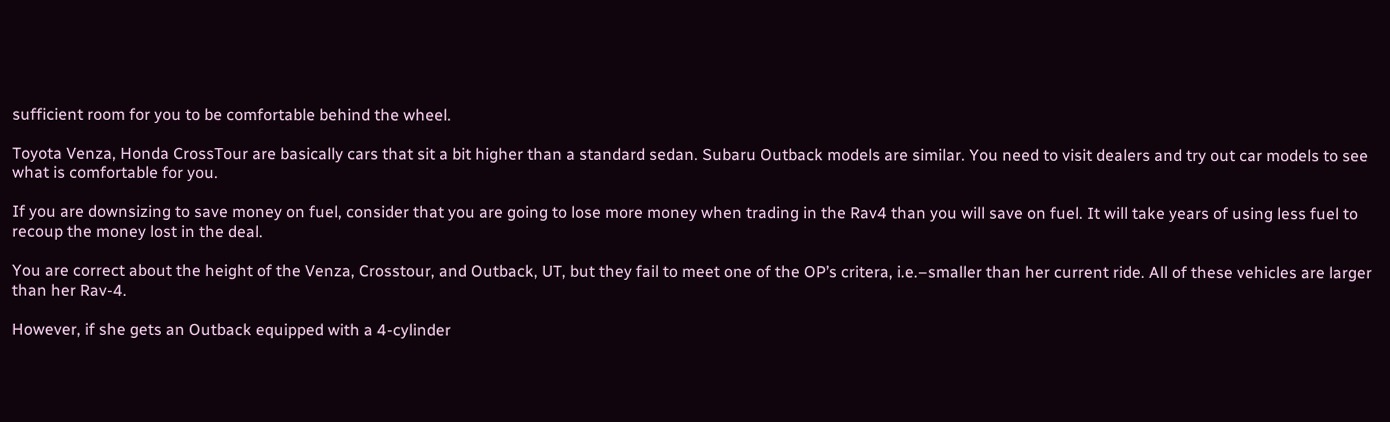sufficient room for you to be comfortable behind the wheel.

Toyota Venza, Honda CrossTour are basically cars that sit a bit higher than a standard sedan. Subaru Outback models are similar. You need to visit dealers and try out car models to see what is comfortable for you.

If you are downsizing to save money on fuel, consider that you are going to lose more money when trading in the Rav4 than you will save on fuel. It will take years of using less fuel to recoup the money lost in the deal.

You are correct about the height of the Venza, Crosstour, and Outback, UT, but they fail to meet one of the OP’s critera, i.e.–smaller than her current ride. All of these vehicles are larger than her Rav-4.

However, if she gets an Outback equipped with a 4-cylinder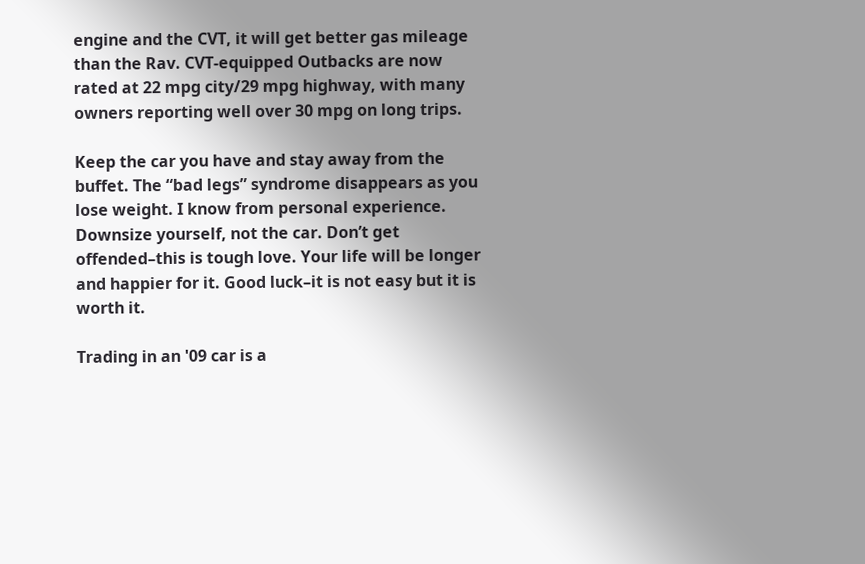engine and the CVT, it will get better gas mileage than the Rav. CVT-equipped Outbacks are now rated at 22 mpg city/29 mpg highway, with many owners reporting well over 30 mpg on long trips.

Keep the car you have and stay away from the buffet. The “bad legs” syndrome disappears as you lose weight. I know from personal experience. Downsize yourself, not the car. Don’t get offended–this is tough love. Your life will be longer and happier for it. Good luck–it is not easy but it is worth it.

Trading in an '09 car is a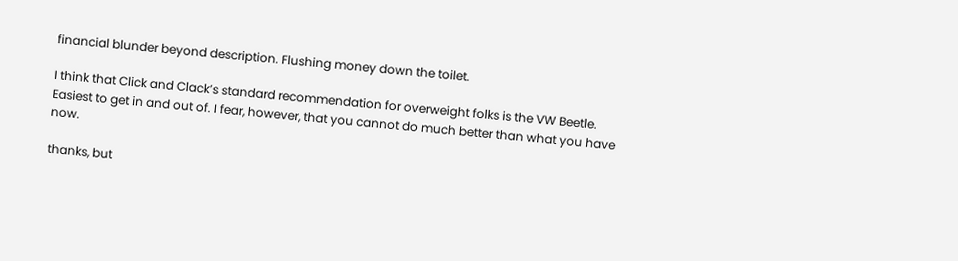financial blunder beyond description. Flushing money down the toilet.

I think that Click and Clack’s standard recommendation for overweight folks is the VW Beetle. Easiest to get in and out of. I fear, however, that you cannot do much better than what you have now.

thanks, but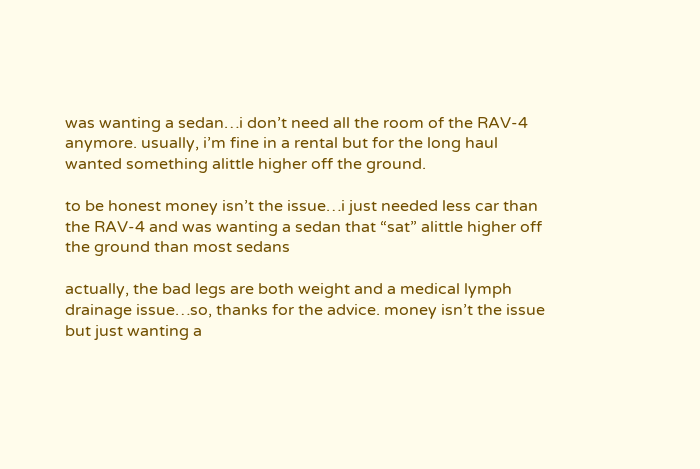was wanting a sedan…i don’t need all the room of the RAV-4 anymore. usually, i’m fine in a rental but for the long haul wanted something alittle higher off the ground.

to be honest money isn’t the issue…i just needed less car than the RAV-4 and was wanting a sedan that “sat” alittle higher off the ground than most sedans

actually, the bad legs are both weight and a medical lymph drainage issue…so, thanks for the advice. money isn’t the issue but just wanting a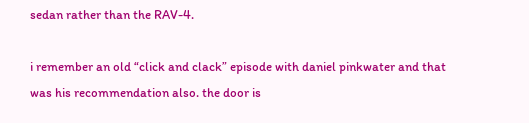sedan rather than the RAV-4.

i remember an old “click and clack” episode with daniel pinkwater and that was his recommendation also. the door is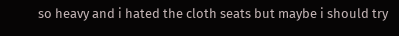so heavy and i hated the cloth seats but maybe i should try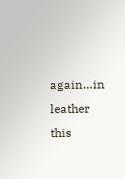again…in leather this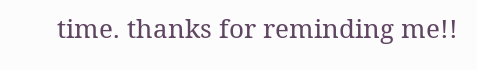time. thanks for reminding me!!